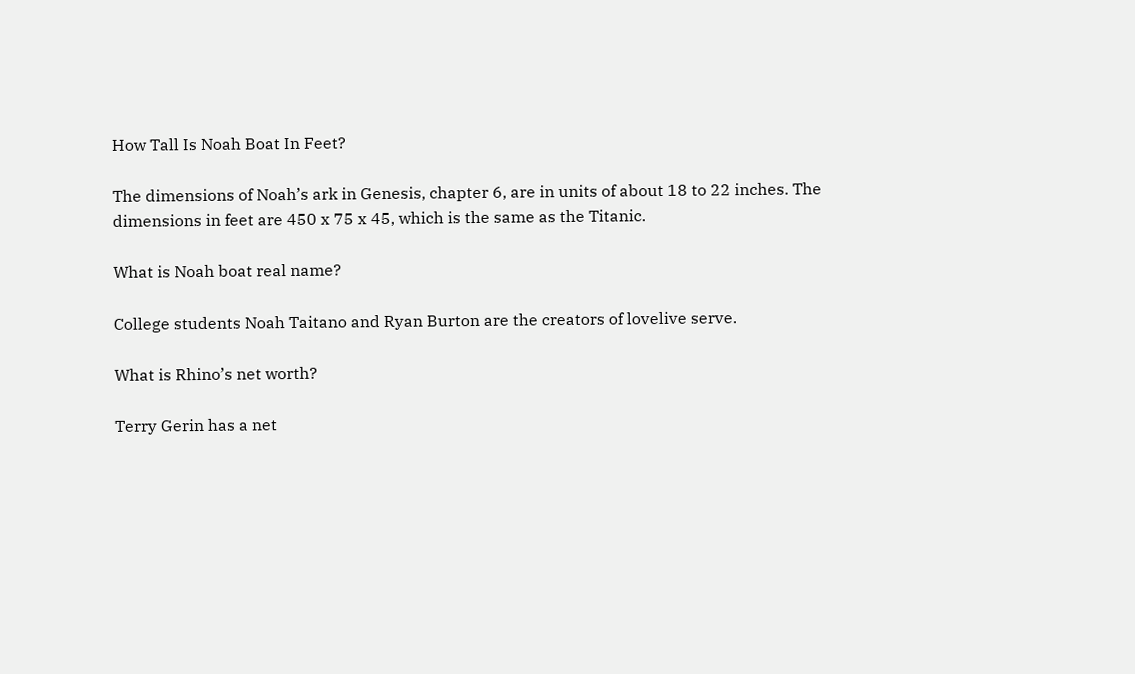How Tall Is Noah Boat In Feet?

The dimensions of Noah’s ark in Genesis, chapter 6, are in units of about 18 to 22 inches. The dimensions in feet are 450 x 75 x 45, which is the same as the Titanic.

What is Noah boat real name?

College students Noah Taitano and Ryan Burton are the creators of lovelive serve.

What is Rhino’s net worth?

Terry Gerin has a net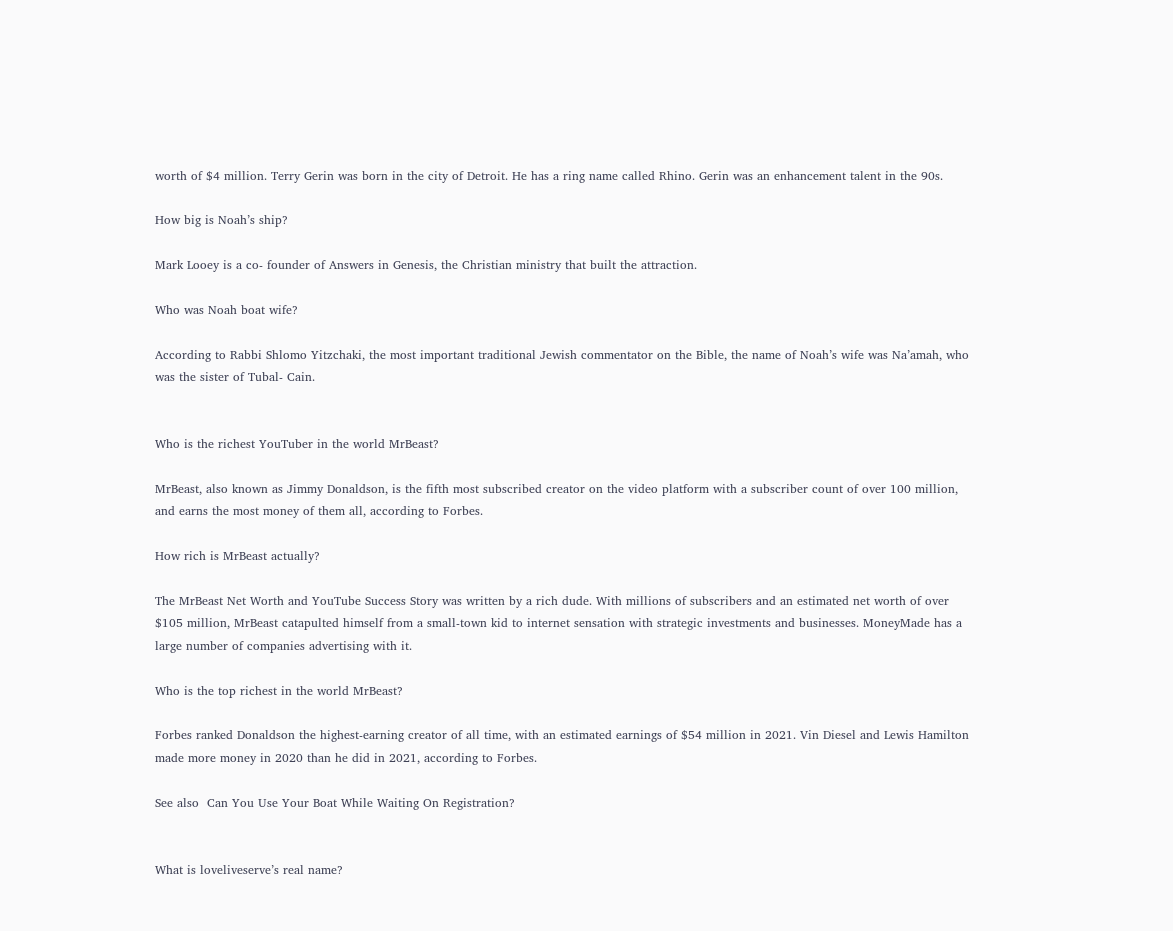worth of $4 million. Terry Gerin was born in the city of Detroit. He has a ring name called Rhino. Gerin was an enhancement talent in the 90s.

How big is Noah’s ship?

Mark Looey is a co- founder of Answers in Genesis, the Christian ministry that built the attraction.

Who was Noah boat wife?

According to Rabbi Shlomo Yitzchaki, the most important traditional Jewish commentator on the Bible, the name of Noah’s wife was Na’amah, who was the sister of Tubal- Cain.


Who is the richest YouTuber in the world MrBeast?

MrBeast, also known as Jimmy Donaldson, is the fifth most subscribed creator on the video platform with a subscriber count of over 100 million, and earns the most money of them all, according to Forbes.

How rich is MrBeast actually?

The MrBeast Net Worth and YouTube Success Story was written by a rich dude. With millions of subscribers and an estimated net worth of over $105 million, MrBeast catapulted himself from a small-town kid to internet sensation with strategic investments and businesses. MoneyMade has a large number of companies advertising with it.

Who is the top richest in the world MrBeast?

Forbes ranked Donaldson the highest-earning creator of all time, with an estimated earnings of $54 million in 2021. Vin Diesel and Lewis Hamilton made more money in 2020 than he did in 2021, according to Forbes.

See also  Can You Use Your Boat While Waiting On Registration?


What is loveliveserve’s real name?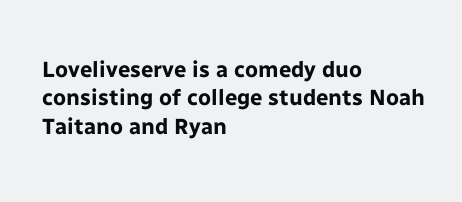Loveliveserve is a comedy duo consisting of college students Noah Taitano and Ryan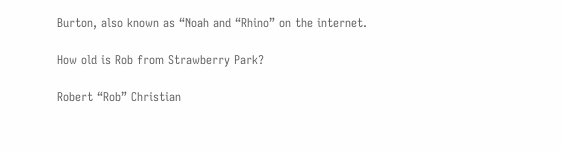Burton, also known as “Noah and “Rhino” on the internet.

How old is Rob from Strawberry Park?

Robert “Rob” Christian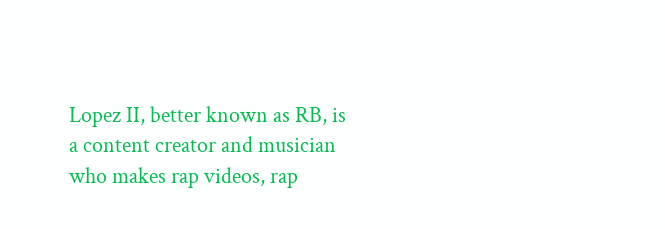Lopez II, better known as RB, is a content creator and musician who makes rap videos, rap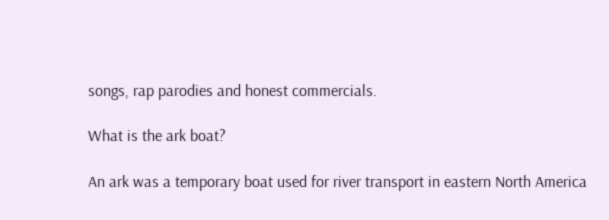songs, rap parodies and honest commercials.

What is the ark boat?

An ark was a temporary boat used for river transport in eastern North America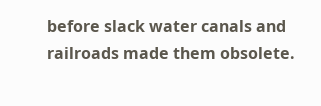before slack water canals and railroads made them obsolete.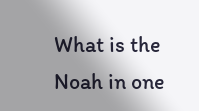What is the Noah in one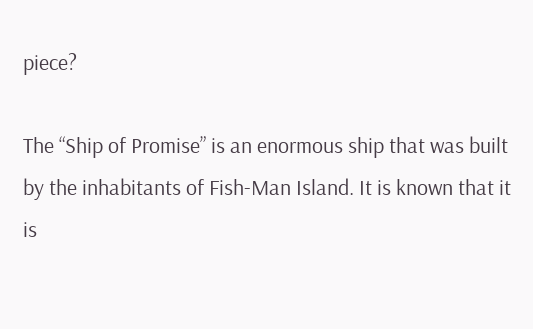piece?

The “Ship of Promise” is an enormous ship that was built by the inhabitants of Fish-Man Island. It is known that it is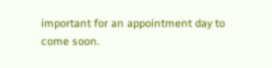important for an appointment day to come soon.